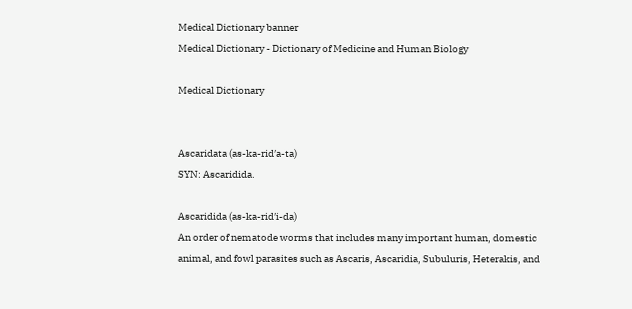Medical Dictionary banner
Medical Dictionary - Dictionary of Medicine and Human Biology

Medical Dictionary


Ascaridata (as-ka-rid′a-ta)
SYN: Ascaridida.

Ascaridida (as-ka-rid′i-da)
An order of nematode worms that includes many important human, domestic animal, and fowl parasites such as Ascaris, Ascaridia, Subuluris, Heterakis, and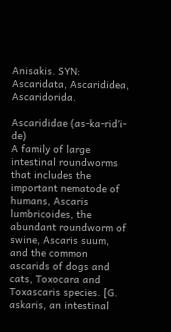Anisakis. SYN: Ascaridata, Ascarididea, Ascaridorida.

Ascarididae (as-ka-rid′i-de)
A family of large intestinal roundworms that includes the important nematode of humans, Ascaris lumbricoides, the abundant roundworm of swine, Ascaris suum, and the common ascarids of dogs and cats, Toxocara and Toxascaris species. [G. askaris, an intestinal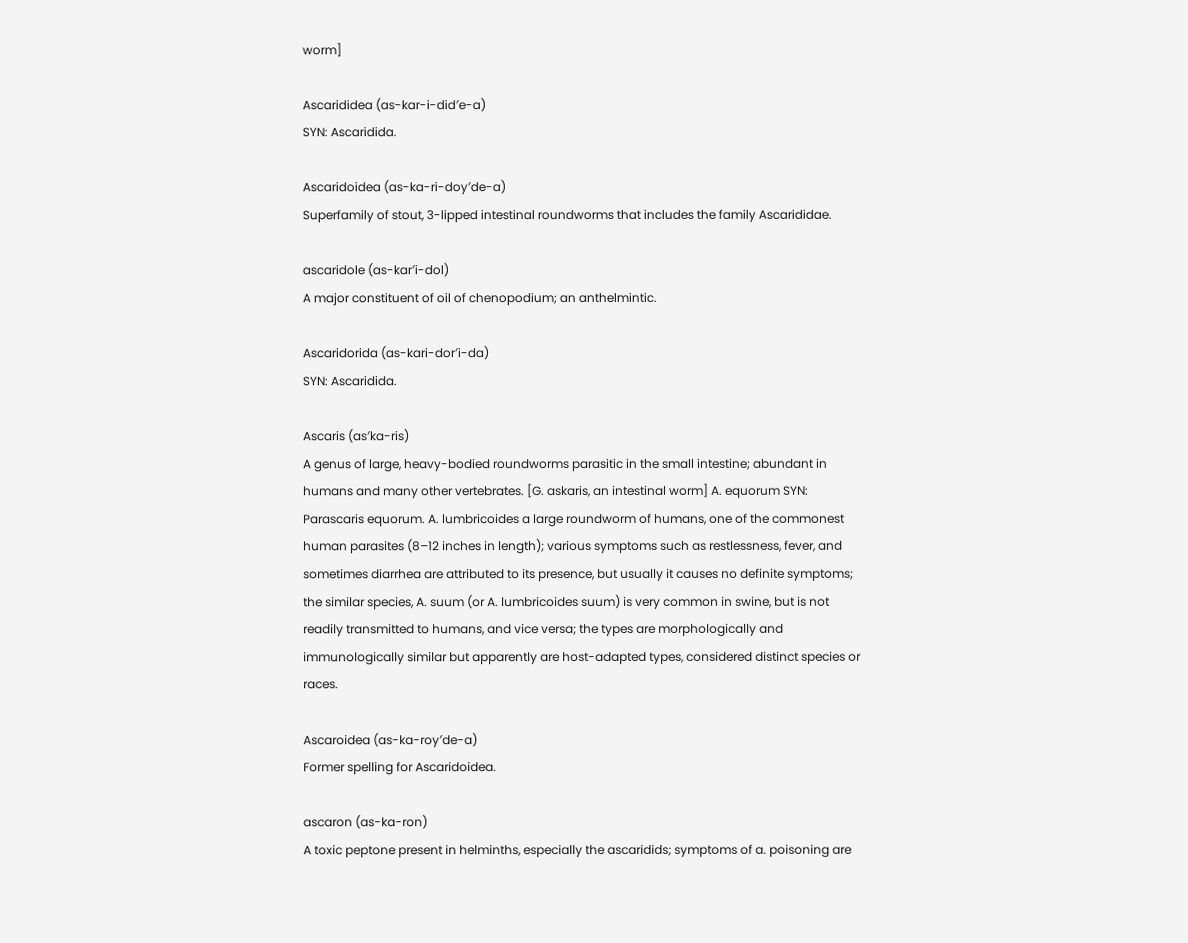worm]

Ascarididea (as-kar-i-did′e-a)
SYN: Ascaridida.

Ascaridoidea (as-ka-ri-doy′de-a)
Superfamily of stout, 3-lipped intestinal roundworms that includes the family Ascarididae.

ascaridole (as-kar′i-dol)
A major constituent of oil of chenopodium; an anthelmintic.

Ascaridorida (as-kari-dor′i-da)
SYN: Ascaridida.

Ascaris (as′ka-ris)
A genus of large, heavy-bodied roundworms parasitic in the small intestine; abundant in humans and many other vertebrates. [G. askaris, an intestinal worm] A. equorum SYN: Parascaris equorum. A. lumbricoides a large roundworm of humans, one of the commonest human parasites (8–12 inches in length); various symptoms such as restlessness, fever, and sometimes diarrhea are attributed to its presence, but usually it causes no definite symptoms; the similar species, A. suum (or A. lumbricoides suum) is very common in swine, but is not readily transmitted to humans, and vice versa; the types are morphologically and immunologically similar but apparently are host-adapted types, considered distinct species or races.

Ascaroidea (as-ka-roy′de-a)
Former spelling for Ascaridoidea.

ascaron (as-ka-ron)
A toxic peptone present in helminths, especially the ascaridids; symptoms of a. poisoning are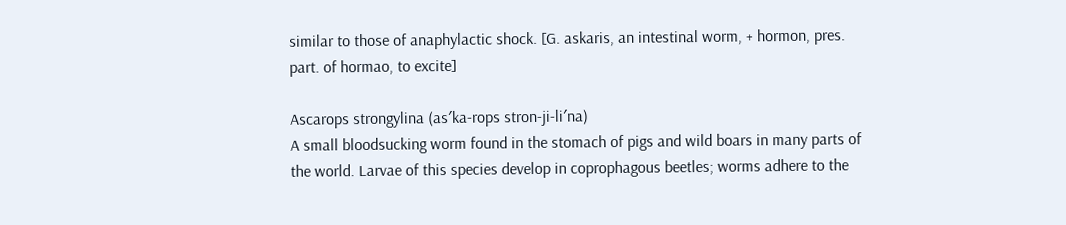similar to those of anaphylactic shock. [G. askaris, an intestinal worm, + hormon, pres. part. of hormao, to excite]

Ascarops strongylina (as′ka-rops stron-ji-li′na)
A small bloodsucking worm found in the stomach of pigs and wild boars in many parts of the world. Larvae of this species develop in coprophagous beetles; worms adhere to the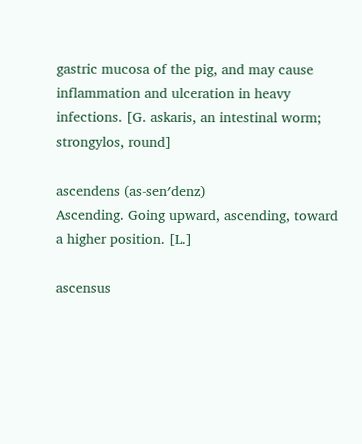gastric mucosa of the pig, and may cause inflammation and ulceration in heavy infections. [G. askaris, an intestinal worm; strongylos, round]

ascendens (as-sen′denz)
Ascending. Going upward, ascending, toward a higher position. [L.]

ascensus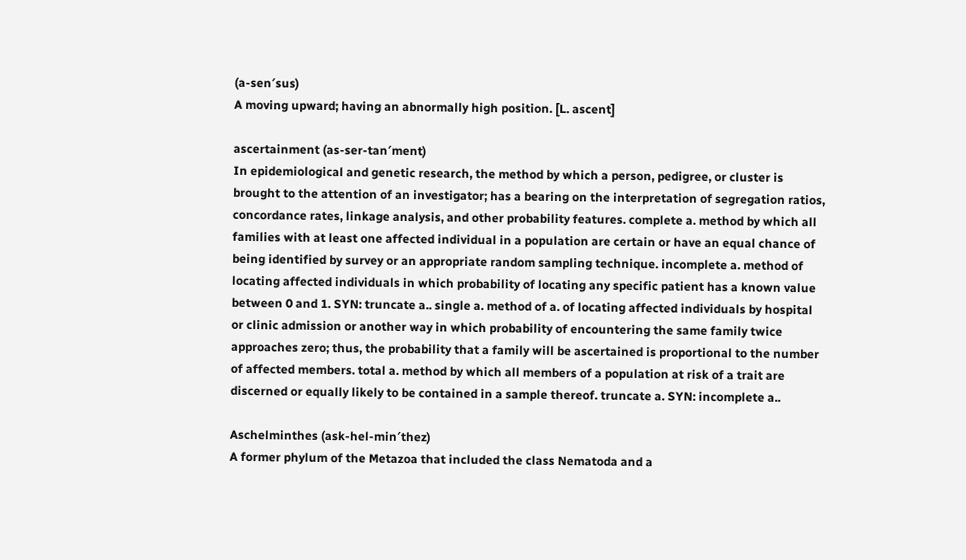(a-sen′sus)
A moving upward; having an abnormally high position. [L. ascent]

ascertainment (as-ser-tan′ment)
In epidemiological and genetic research, the method by which a person, pedigree, or cluster is brought to the attention of an investigator; has a bearing on the interpretation of segregation ratios, concordance rates, linkage analysis, and other probability features. complete a. method by which all families with at least one affected individual in a population are certain or have an equal chance of being identified by survey or an appropriate random sampling technique. incomplete a. method of locating affected individuals in which probability of locating any specific patient has a known value between 0 and 1. SYN: truncate a.. single a. method of a. of locating affected individuals by hospital or clinic admission or another way in which probability of encountering the same family twice approaches zero; thus, the probability that a family will be ascertained is proportional to the number of affected members. total a. method by which all members of a population at risk of a trait are discerned or equally likely to be contained in a sample thereof. truncate a. SYN: incomplete a..

Aschelminthes (ask-hel-min′thez)
A former phylum of the Metazoa that included the class Nematoda and a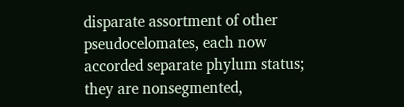disparate assortment of other pseudocelomates, each now accorded separate phylum status; they are nonsegmented,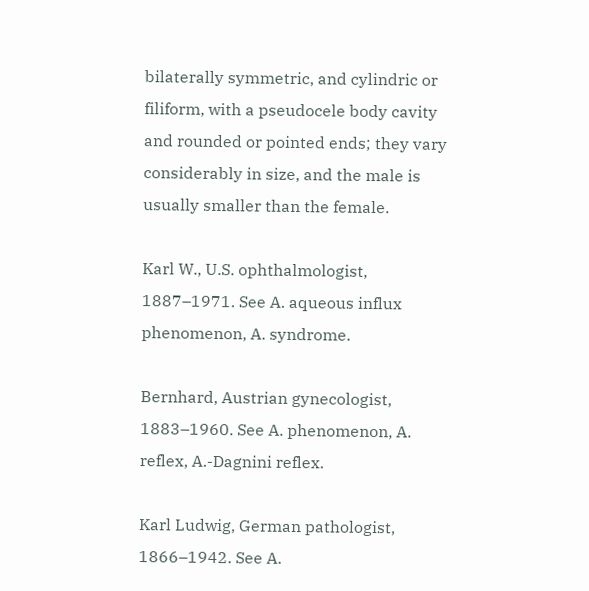bilaterally symmetric, and cylindric or filiform, with a pseudocele body cavity and rounded or pointed ends; they vary considerably in size, and the male is usually smaller than the female.

Karl W., U.S. ophthalmologist, 1887–1971. See A. aqueous influx phenomenon, A. syndrome.

Bernhard, Austrian gynecologist, 1883–1960. See A. phenomenon, A. reflex, A.-Dagnini reflex.

Karl Ludwig, German pathologist, 1866–1942. See A.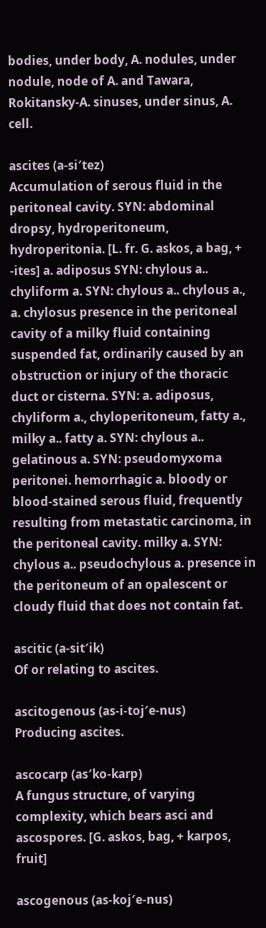bodies, under body, A. nodules, under nodule, node of A. and Tawara, Rokitansky-A. sinuses, under sinus, A. cell.

ascites (a-si′tez)
Accumulation of serous fluid in the peritoneal cavity. SYN: abdominal dropsy, hydroperitoneum, hydroperitonia. [L. fr. G. askos, a bag, + -ites] a. adiposus SYN: chylous a.. chyliform a. SYN: chylous a.. chylous a., a. chylosus presence in the peritoneal cavity of a milky fluid containing suspended fat, ordinarily caused by an obstruction or injury of the thoracic duct or cisterna. SYN: a. adiposus, chyliform a., chyloperitoneum, fatty a., milky a.. fatty a. SYN: chylous a.. gelatinous a. SYN: pseudomyxoma peritonei. hemorrhagic a. bloody or blood-stained serous fluid, frequently resulting from metastatic carcinoma, in the peritoneal cavity. milky a. SYN: chylous a.. pseudochylous a. presence in the peritoneum of an opalescent or cloudy fluid that does not contain fat.

ascitic (a-sit′ik)
Of or relating to ascites.

ascitogenous (as-i-toj′e-nus)
Producing ascites.

ascocarp (as′ko-karp)
A fungus structure, of varying complexity, which bears asci and ascospores. [G. askos, bag, + karpos, fruit]

ascogenous (as-koj′e-nus)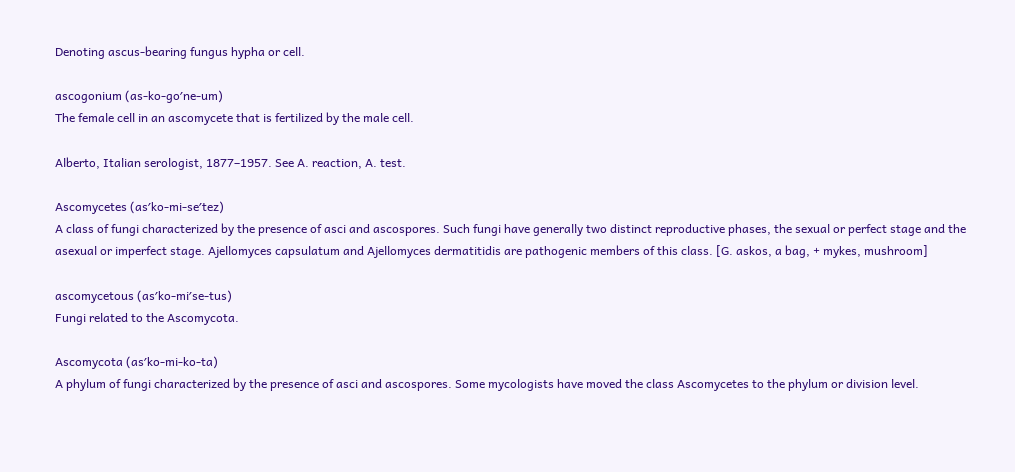Denoting ascus-bearing fungus hypha or cell.

ascogonium (as-ko-go′ne-um)
The female cell in an ascomycete that is fertilized by the male cell.

Alberto, Italian serologist, 1877–1957. See A. reaction, A. test.

Ascomycetes (as′ko-mi-se′tez)
A class of fungi characterized by the presence of asci and ascospores. Such fungi have generally two distinct reproductive phases, the sexual or perfect stage and the asexual or imperfect stage. Ajellomyces capsulatum and Ajellomyces dermatitidis are pathogenic members of this class. [G. askos, a bag, + mykes, mushroom]

ascomycetous (as′ko-mi′se-tus)
Fungi related to the Ascomycota.

Ascomycota (as′ko-mi-ko-ta)
A phylum of fungi characterized by the presence of asci and ascospores. Some mycologists have moved the class Ascomycetes to the phylum or division level.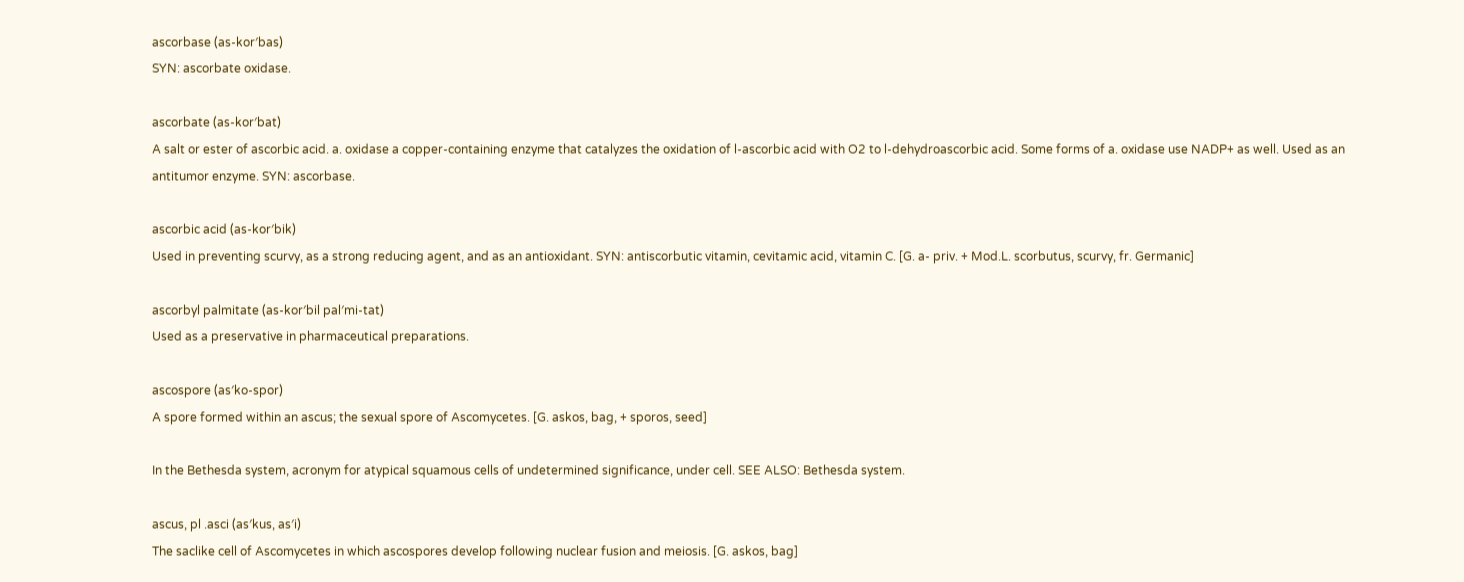ascorbase (as-kor′bas)
SYN: ascorbate oxidase.

ascorbate (as-kor′bat)
A salt or ester of ascorbic acid. a. oxidase a copper-containing enzyme that catalyzes the oxidation of l-ascorbic acid with O2 to l-dehydroascorbic acid. Some forms of a. oxidase use NADP+ as well. Used as an antitumor enzyme. SYN: ascorbase.

ascorbic acid (as-kor′bik)
Used in preventing scurvy, as a strong reducing agent, and as an antioxidant. SYN: antiscorbutic vitamin, cevitamic acid, vitamin C. [G. a- priv. + Mod.L. scorbutus, scurvy, fr. Germanic]

ascorbyl palmitate (as-kor′bil pal′mi-tat)
Used as a preservative in pharmaceutical preparations.

ascospore (as′ko-spor)
A spore formed within an ascus; the sexual spore of Ascomycetes. [G. askos, bag, + sporos, seed]

In the Bethesda system, acronym for atypical squamous cells of undetermined significance, under cell. SEE ALSO: Bethesda system.

ascus, pl .asci (as′kus, as′i)
The saclike cell of Ascomycetes in which ascospores develop following nuclear fusion and meiosis. [G. askos, bag]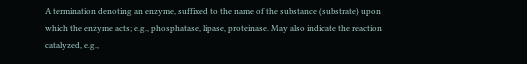A termination denoting an enzyme, suffixed to the name of the substance (substrate) upon which the enzyme acts; e.g., phosphatase, lipase, proteinase. May also indicate the reaction catalyzed, e.g.,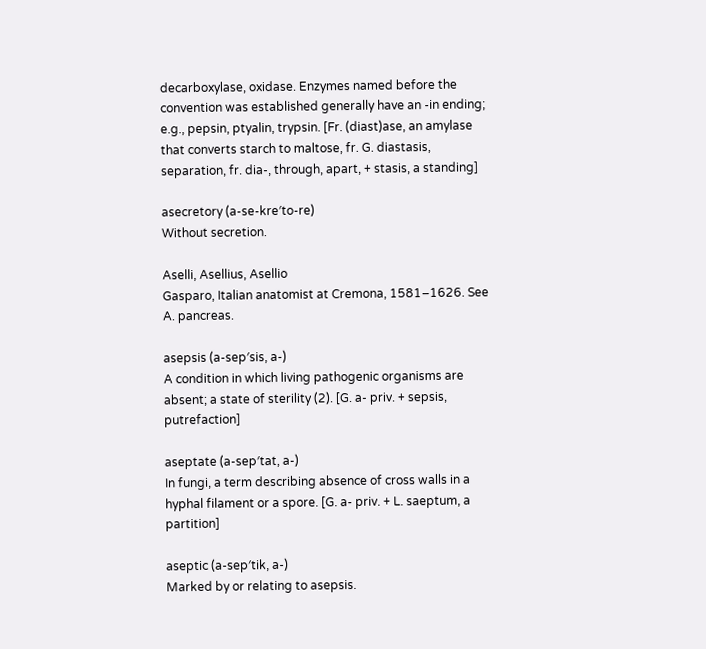decarboxylase, oxidase. Enzymes named before the convention was established generally have an -in ending; e.g., pepsin, ptyalin, trypsin. [Fr. (diast)ase, an amylase that converts starch to maltose, fr. G. diastasis, separation, fr. dia-, through, apart, + stasis, a standing]

asecretory (a-se-kre′to-re)
Without secretion.

Aselli, Asellius, Asellio
Gasparo, Italian anatomist at Cremona, 1581–1626. See A. pancreas.

asepsis (a-sep′sis, a-)
A condition in which living pathogenic organisms are absent; a state of sterility (2). [G. a- priv. + sepsis, putrefaction]

aseptate (a-sep′tat, a-)
In fungi, a term describing absence of cross walls in a hyphal filament or a spore. [G. a- priv. + L. saeptum, a partition]

aseptic (a-sep′tik, a-)
Marked by or relating to asepsis.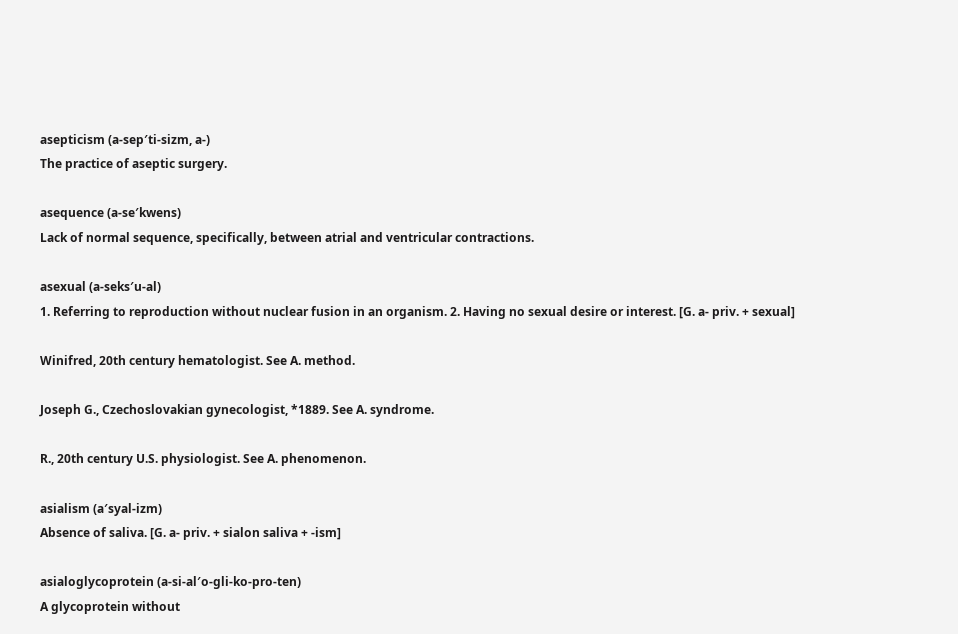asepticism (a-sep′ti-sizm, a-)
The practice of aseptic surgery.

asequence (a-se′kwens)
Lack of normal sequence, specifically, between atrial and ventricular contractions.

asexual (a-seks′u-al)
1. Referring to reproduction without nuclear fusion in an organism. 2. Having no sexual desire or interest. [G. a- priv. + sexual]

Winifred, 20th century hematologist. See A. method.

Joseph G., Czechoslovakian gynecologist, *1889. See A. syndrome.

R., 20th century U.S. physiologist. See A. phenomenon.

asialism (a′syal-izm)
Absence of saliva. [G. a- priv. + sialon saliva + -ism]

asialoglycoprotein (a-si-al′o-gli-ko-pro-ten)
A glycoprotein without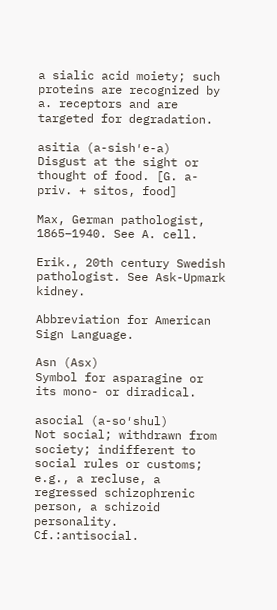a sialic acid moiety; such proteins are recognized by a. receptors and are targeted for degradation.

asitia (a-sish′e-a)
Disgust at the sight or thought of food. [G. a- priv. + sitos, food]

Max, German pathologist, 1865–1940. See A. cell.

Erik., 20th century Swedish pathologist. See Ask-Upmark kidney.

Abbreviation for American Sign Language.

Asn (Asx)
Symbol for asparagine or its mono- or diradical.

asocial (a-so′shul)
Not social; withdrawn from society; indifferent to social rules or customs; e.g., a recluse, a regressed schizophrenic person, a schizoid personality. Cf.:antisocial.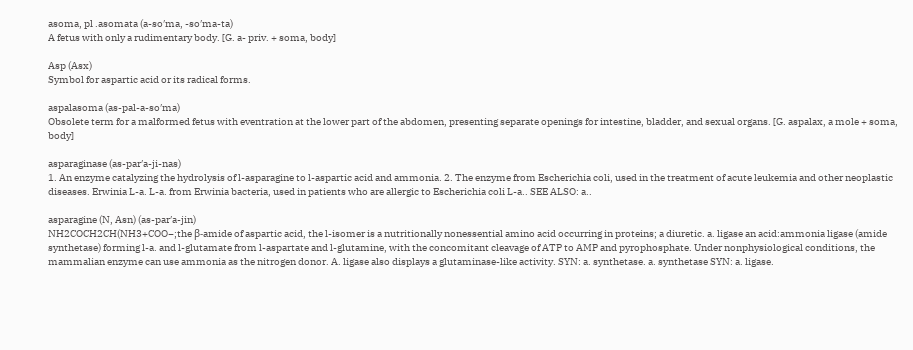asoma, pl .asomata (a-so′ma, -so′ma-ta)
A fetus with only a rudimentary body. [G. a- priv. + soma, body]

Asp (Asx)
Symbol for aspartic acid or its radical forms.

aspalasoma (as-pal-a-so′ma)
Obsolete term for a malformed fetus with eventration at the lower part of the abdomen, presenting separate openings for intestine, bladder, and sexual organs. [G. aspalax, a mole + soma, body]

asparaginase (as-par′a-ji-nas)
1. An enzyme catalyzing the hydrolysis of l-asparagine to l-aspartic acid and ammonia. 2. The enzyme from Escherichia coli, used in the treatment of acute leukemia and other neoplastic diseases. Erwinia L-a. L-a. from Erwinia bacteria, used in patients who are allergic to Escherichia coli L-a.. SEE ALSO: a..

asparagine (N, Asn) (as-par′a-jin)
NH2COCH2CH(NH3+COO−;the β-amide of aspartic acid, the l-isomer is a nutritionally nonessential amino acid occurring in proteins; a diuretic. a. ligase an acid:ammonia ligase (amide synthetase) forming l-a. and l-glutamate from l-aspartate and l-glutamine, with the concomitant cleavage of ATP to AMP and pyrophosphate. Under nonphysiological conditions, the mammalian enzyme can use ammonia as the nitrogen donor. A. ligase also displays a glutaminase-like activity. SYN: a. synthetase. a. synthetase SYN: a. ligase.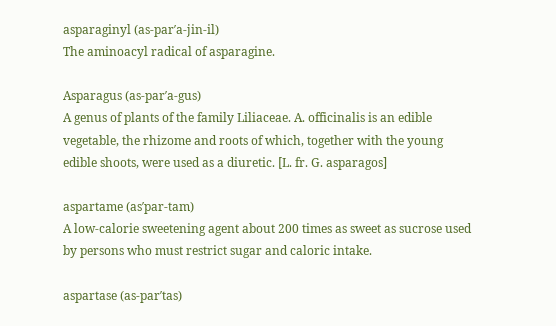asparaginyl (as-par′a-jin-il)
The aminoacyl radical of asparagine.

Asparagus (as-par′a-gus)
A genus of plants of the family Liliaceae. A. officinalis is an edible vegetable, the rhizome and roots of which, together with the young edible shoots, were used as a diuretic. [L. fr. G. asparagos]

aspartame (as′par-tam)
A low-calorie sweetening agent about 200 times as sweet as sucrose used by persons who must restrict sugar and caloric intake.

aspartase (as-par′tas)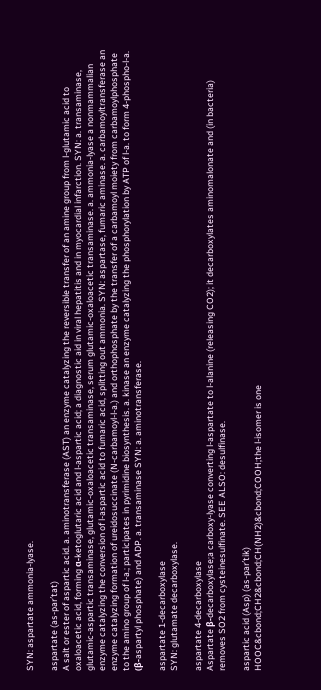SYN: aspartate ammonia-lyase.

aspartate (as-par′tat)
A salt or ester of aspartic acid. a. aminotransferase (AST) an enzyme catalyzing the reversible transfer of an amine group from l-glutamic acid to oxaloacetic acid, forming α-ketoglutaric acid and l-aspartic acid; a diagnostic aid in viral hepatitis and in myocardial infarction. SYN: a. transaminase, glutamic-aspartic transaminase, glutamic-oxaloacetic transaminase, serum glutamic-oxaloacetic transaminase. a. ammonia-lyase a nonmammalian enzyme catalyzing the conversion of l-aspartic acid to fumaric acid, splitting out ammonia. SYN: aspartase, fumaric aminase. a. carbamoyltransferase an enzyme catalyzing formation of ureidosuccinate (N-carbamoyl-l-a.) and orthophosphate by the transfer of a carbamoyl moiety from carbamoylphosphate to the amino group of l-a.; participates in pyrimidine biosynthesis. a. kinase an enzyme catalyzing the phosphorylation by ATP of l-a. to form 4-phospho-l-a. (β-aspartyl phosphate) and ADP. a. transaminase SYN: a. aminotransferase.

aspartate 1-decarboxylase
SYN: glutamate decarboxylase.

aspartate 4-decarboxylase
Aspartate β-decarboxylase;a carboxy-lyase converting l-aspartate to l-alanine (releasing CO2); it decarboxylates aminomalonate and (in bacteria) removes SO2 from cysteinesulfinate. SEE ALSO: desulfinase.

aspartic acid (Asp) (as-par′tik)
HOOC&cbond;CH2&cbond;CH(NH2)&cbond;COOH;the l-isomer is one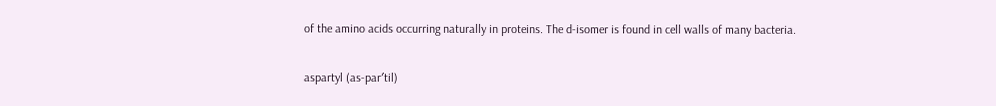of the amino acids occurring naturally in proteins. The d-isomer is found in cell walls of many bacteria.

aspartyl (as-par′til)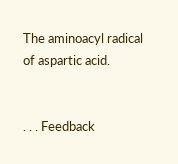The aminoacyl radical of aspartic acid.


. . . Feedback